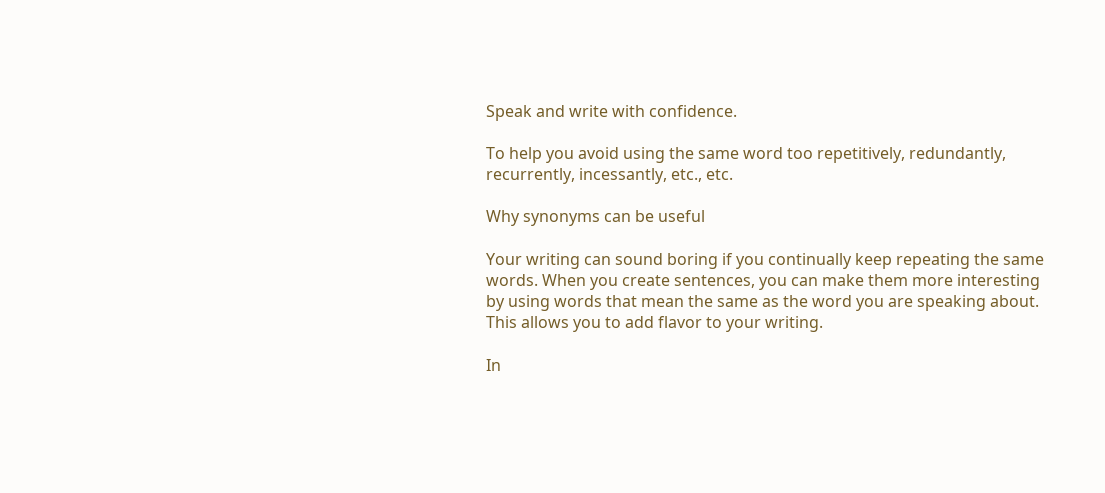Speak and write with confidence.

To help you avoid using the same word too repetitively, redundantly, recurrently, incessantly, etc., etc.

Why synonyms can be useful

Your writing can sound boring if you continually keep repeating the same words. When you create sentences, you can make them more interesting by using words that mean the same as the word you are speaking about. This allows you to add flavor to your writing.

In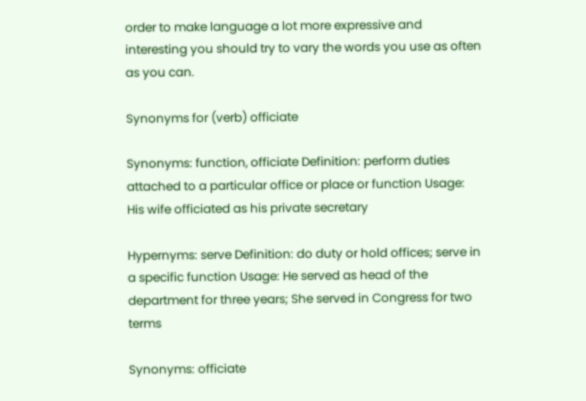order to make language a lot more expressive and interesting you should try to vary the words you use as often as you can.

Synonyms for (verb) officiate

Synonyms: function, officiate Definition: perform duties attached to a particular office or place or function Usage: His wife officiated as his private secretary

Hypernyms: serve Definition: do duty or hold offices; serve in a specific function Usage: He served as head of the department for three years; She served in Congress for two terms

Synonyms: officiate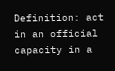Definition: act in an official capacity in a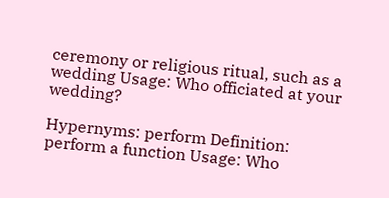ceremony or religious ritual, such as a wedding Usage: Who officiated at your wedding?

Hypernyms: perform Definition: perform a function Usage: Who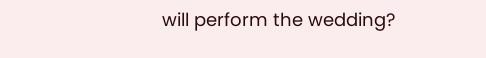will perform the wedding?